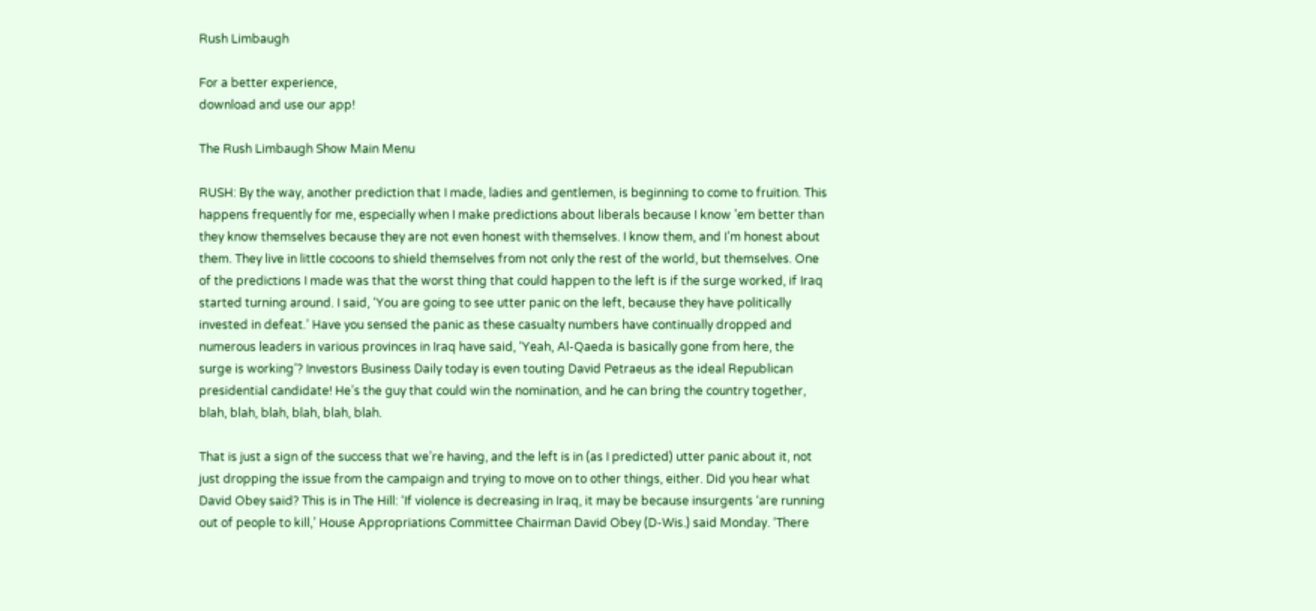Rush Limbaugh

For a better experience,
download and use our app!

The Rush Limbaugh Show Main Menu

RUSH: By the way, another prediction that I made, ladies and gentlemen, is beginning to come to fruition. This happens frequently for me, especially when I make predictions about liberals because I know ’em better than they know themselves because they are not even honest with themselves. I know them, and I’m honest about them. They live in little cocoons to shield themselves from not only the rest of the world, but themselves. One of the predictions I made was that the worst thing that could happen to the left is if the surge worked, if Iraq started turning around. I said, ‘You are going to see utter panic on the left, because they have politically invested in defeat.’ Have you sensed the panic as these casualty numbers have continually dropped and numerous leaders in various provinces in Iraq have said, ‘Yeah, Al-Qaeda is basically gone from here, the surge is working’? Investors Business Daily today is even touting David Petraeus as the ideal Republican presidential candidate! He’s the guy that could win the nomination, and he can bring the country together, blah, blah, blah, blah, blah, blah.

That is just a sign of the success that we’re having, and the left is in (as I predicted) utter panic about it, not just dropping the issue from the campaign and trying to move on to other things, either. Did you hear what David Obey said? This is in The Hill: ‘If violence is decreasing in Iraq, it may be because insurgents ‘are running out of people to kill,’ House Appropriations Committee Chairman David Obey (D-Wis.) said Monday. ‘There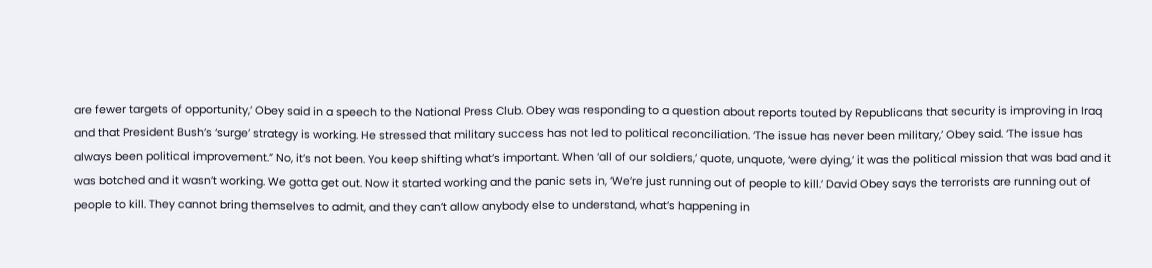are fewer targets of opportunity,’ Obey said in a speech to the National Press Club. Obey was responding to a question about reports touted by Republicans that security is improving in Iraq and that President Bush’s ‘surge’ strategy is working. He stressed that military success has not led to political reconciliation. ‘The issue has never been military,’ Obey said. ‘The issue has always been political improvement.” No, it’s not been. You keep shifting what’s important. When ‘all of our soldiers,’ quote, unquote, ‘were dying,’ it was the political mission that was bad and it was botched and it wasn’t working. We gotta get out. Now it started working and the panic sets in, ‘We’re just running out of people to kill.’ David Obey says the terrorists are running out of people to kill. They cannot bring themselves to admit, and they can’t allow anybody else to understand, what’s happening in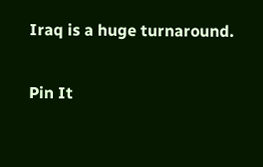Iraq is a huge turnaround.

Pin It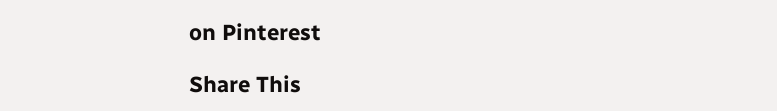on Pinterest

Share This